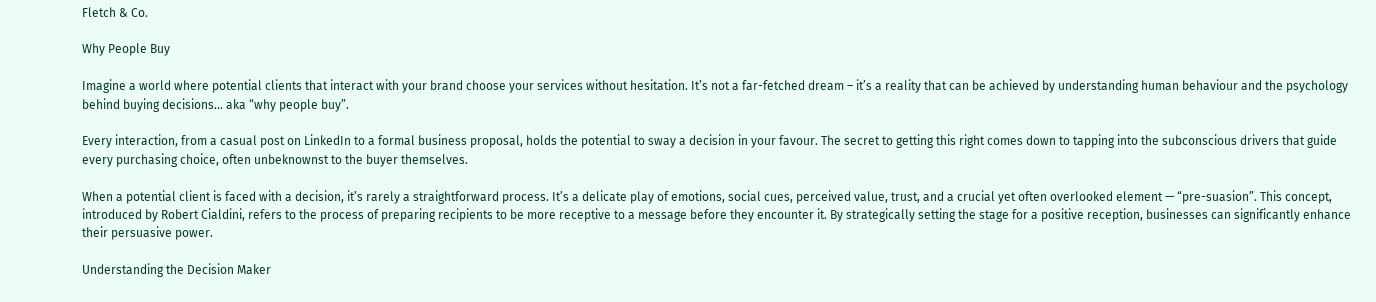Fletch & Co.

Why People Buy

Imagine a world where potential clients that interact with your brand choose your services without hesitation. It’s not a far-fetched dream – it’s a reality that can be achieved by understanding human behaviour and the psychology behind buying decisions… aka “why people buy”.

Every interaction, from a casual post on LinkedIn to a formal business proposal, holds the potential to sway a decision in your favour. The secret to getting this right comes down to tapping into the subconscious drivers that guide every purchasing choice, often unbeknownst to the buyer themselves.

When a potential client is faced with a decision, it’s rarely a straightforward process. It’s a delicate play of emotions, social cues, perceived value, trust, and a crucial yet often overlooked element — “pre-suasion”. This concept, introduced by Robert Cialdini, refers to the process of preparing recipients to be more receptive to a message before they encounter it. By strategically setting the stage for a positive reception, businesses can significantly enhance their persuasive power.

Understanding the Decision Maker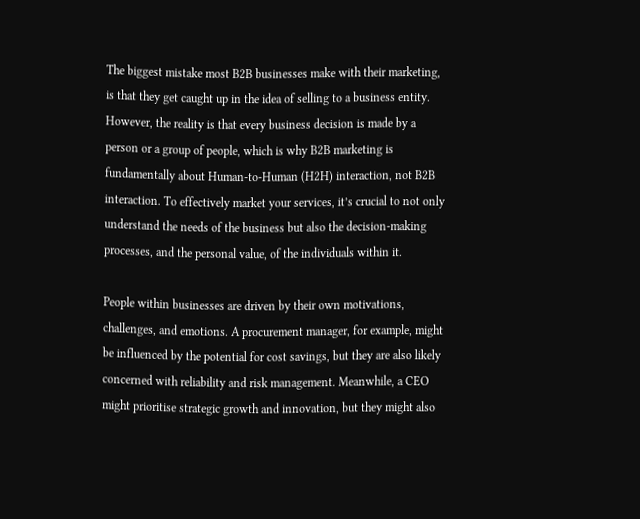The biggest mistake most B2B businesses make with their marketing, is that they get caught up in the idea of selling to a business entity. However, the reality is that every business decision is made by a person or a group of people, which is why B2B marketing is fundamentally about Human-to-Human (H2H) interaction, not B2B interaction. To effectively market your services, it’s crucial to not only understand the needs of the business but also the decision-making processes, and the personal value, of the individuals within it.

People within businesses are driven by their own motivations, challenges, and emotions. A procurement manager, for example, might be influenced by the potential for cost savings, but they are also likely concerned with reliability and risk management. Meanwhile, a CEO might prioritise strategic growth and innovation, but they might also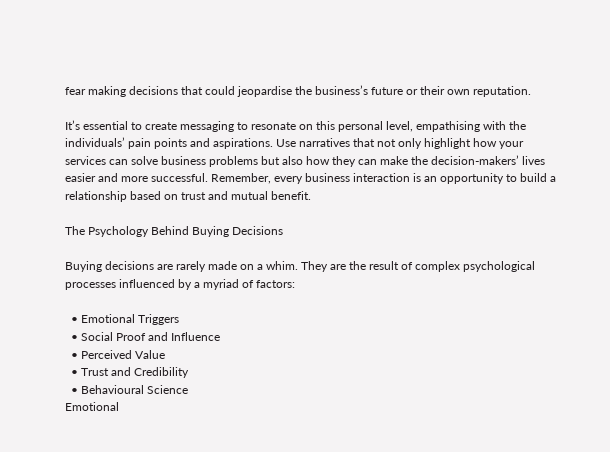fear making decisions that could jeopardise the business’s future or their own reputation.

It’s essential to create messaging to resonate on this personal level, empathising with the individuals’ pain points and aspirations. Use narratives that not only highlight how your services can solve business problems but also how they can make the decision-makers’ lives easier and more successful. Remember, every business interaction is an opportunity to build a relationship based on trust and mutual benefit.

The Psychology Behind Buying Decisions

Buying decisions are rarely made on a whim. They are the result of complex psychological processes influenced by a myriad of factors:

  • Emotional Triggers
  • Social Proof and Influence
  • Perceived Value
  • Trust and Credibility
  • Behavioural Science
Emotional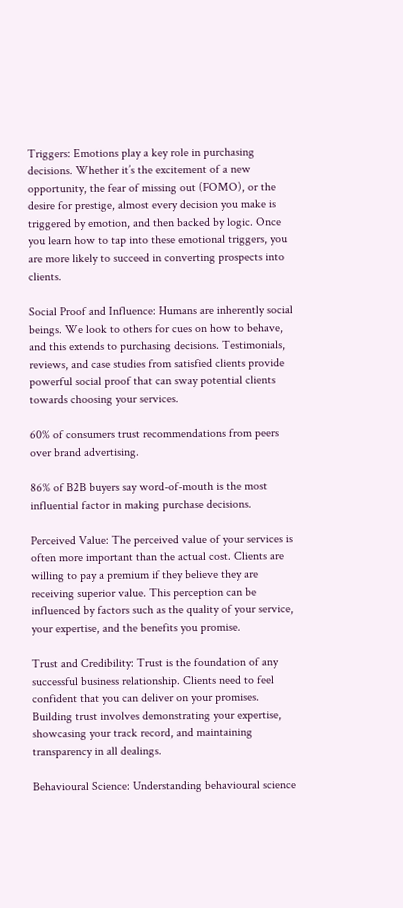Triggers: Emotions play a key role in purchasing decisions. Whether it’s the excitement of a new opportunity, the fear of missing out (FOMO), or the desire for prestige, almost every decision you make is triggered by emotion, and then backed by logic. Once you learn how to tap into these emotional triggers, you are more likely to succeed in converting prospects into clients.

Social Proof and Influence: Humans are inherently social beings. We look to others for cues on how to behave, and this extends to purchasing decisions. Testimonials, reviews, and case studies from satisfied clients provide powerful social proof that can sway potential clients towards choosing your services.

60% of consumers trust recommendations from peers over brand advertising.

86% of B2B buyers say word-of-mouth is the most influential factor in making purchase decisions.

Perceived Value: The perceived value of your services is often more important than the actual cost. Clients are willing to pay a premium if they believe they are receiving superior value. This perception can be influenced by factors such as the quality of your service, your expertise, and the benefits you promise.

Trust and Credibility: Trust is the foundation of any successful business relationship. Clients need to feel confident that you can deliver on your promises. Building trust involves demonstrating your expertise, showcasing your track record, and maintaining transparency in all dealings.

Behavioural Science: Understanding behavioural science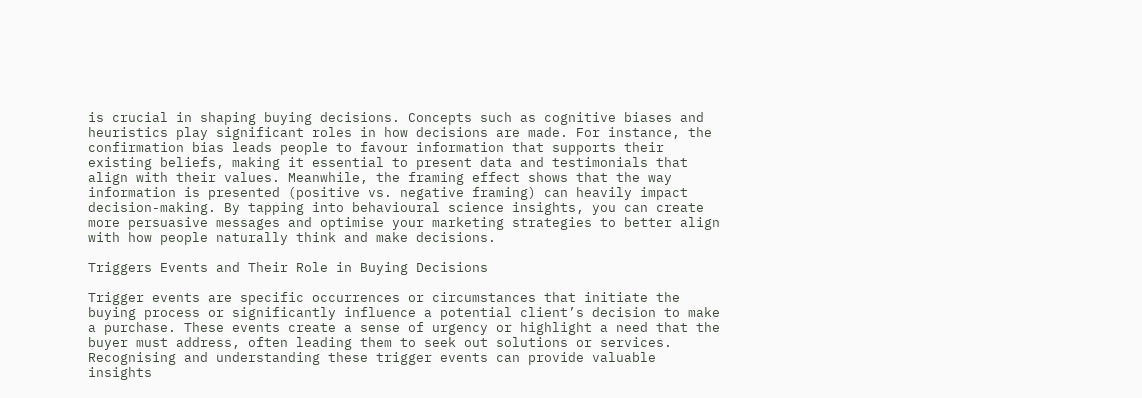is crucial in shaping buying decisions. Concepts such as cognitive biases and heuristics play significant roles in how decisions are made. For instance, the confirmation bias leads people to favour information that supports their existing beliefs, making it essential to present data and testimonials that align with their values. Meanwhile, the framing effect shows that the way information is presented (positive vs. negative framing) can heavily impact decision-making. By tapping into behavioural science insights, you can create more persuasive messages and optimise your marketing strategies to better align with how people naturally think and make decisions.

Triggers Events and Their Role in Buying Decisions

Trigger events are specific occurrences or circumstances that initiate the buying process or significantly influence a potential client’s decision to make a purchase. These events create a sense of urgency or highlight a need that the buyer must address, often leading them to seek out solutions or services. Recognising and understanding these trigger events can provide valuable insights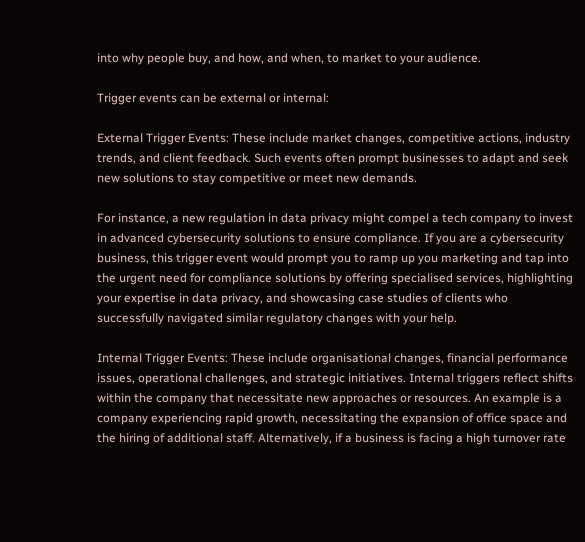into why people buy, and how, and when, to market to your audience.

Trigger events can be external or internal:

External Trigger Events: These include market changes, competitive actions, industry trends, and client feedback. Such events often prompt businesses to adapt and seek new solutions to stay competitive or meet new demands.

For instance, a new regulation in data privacy might compel a tech company to invest in advanced cybersecurity solutions to ensure compliance. If you are a cybersecurity business, this trigger event would prompt you to ramp up you marketing and tap into the urgent need for compliance solutions by offering specialised services, highlighting your expertise in data privacy, and showcasing case studies of clients who successfully navigated similar regulatory changes with your help.

Internal Trigger Events: These include organisational changes, financial performance issues, operational challenges, and strategic initiatives. Internal triggers reflect shifts within the company that necessitate new approaches or resources. An example is a company experiencing rapid growth, necessitating the expansion of office space and the hiring of additional staff. Alternatively, if a business is facing a high turnover rate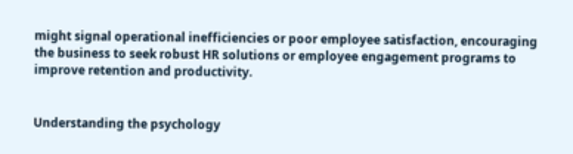might signal operational inefficiencies or poor employee satisfaction, encouraging the business to seek robust HR solutions or employee engagement programs to improve retention and productivity.


Understanding the psychology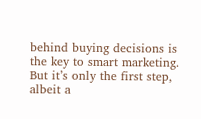behind buying decisions is the key to smart marketing. But it’s only the first step, albeit a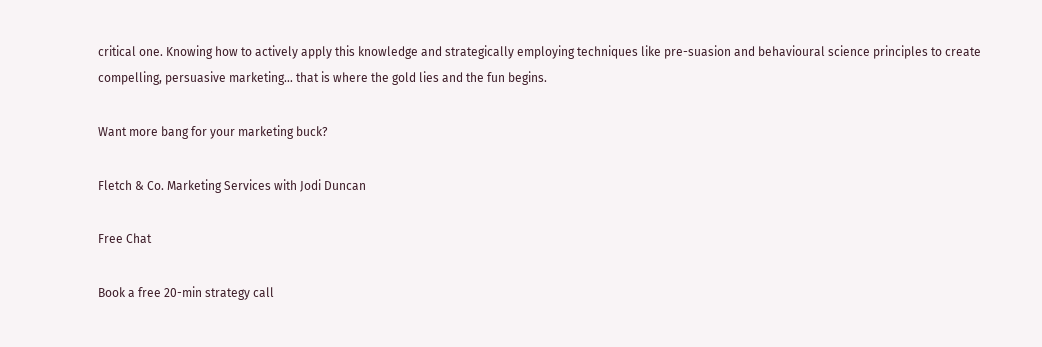critical one. Knowing how to actively apply this knowledge and strategically employing techniques like pre-suasion and behavioural science principles to create compelling, persuasive marketing… that is where the gold lies and the fun begins.

Want more bang for your marketing buck?

Fletch & Co. Marketing Services with Jodi Duncan

Free Chat

Book a free 20-min strategy call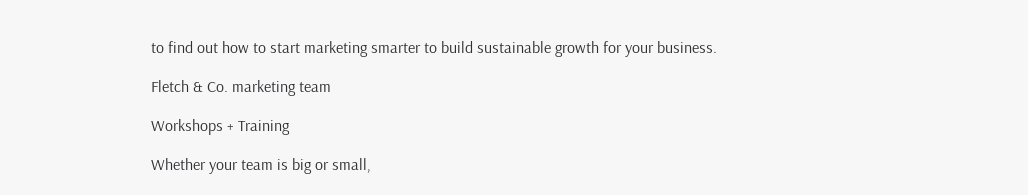to find out how to start marketing smarter to build sustainable growth for your business.

Fletch & Co. marketing team

Workshops + Training

Whether your team is big or small,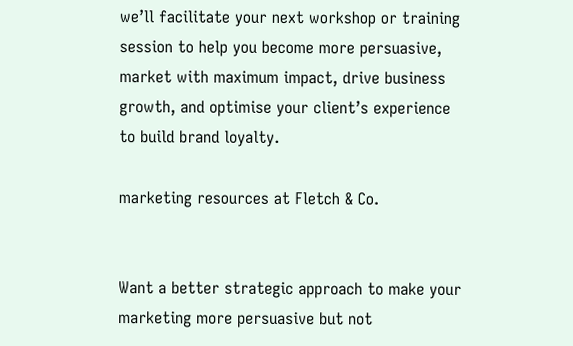we’ll facilitate your next workshop or training session to help you become more persuasive, market with maximum impact, drive business growth, and optimise your client’s experience to build brand loyalty.

marketing resources at Fletch & Co.


Want a better strategic approach to make your marketing more persuasive but not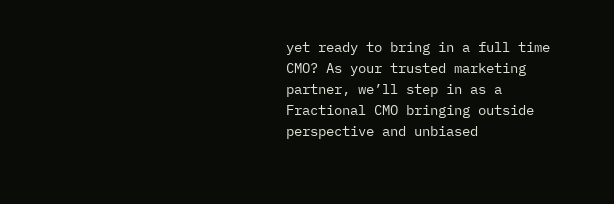yet ready to bring in a full time CMO? As your trusted marketing partner, we’ll step in as a Fractional CMO bringing outside perspective and unbiased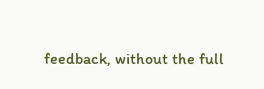feedback, without the full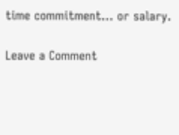time commitment… or salary.

Leave a Comment